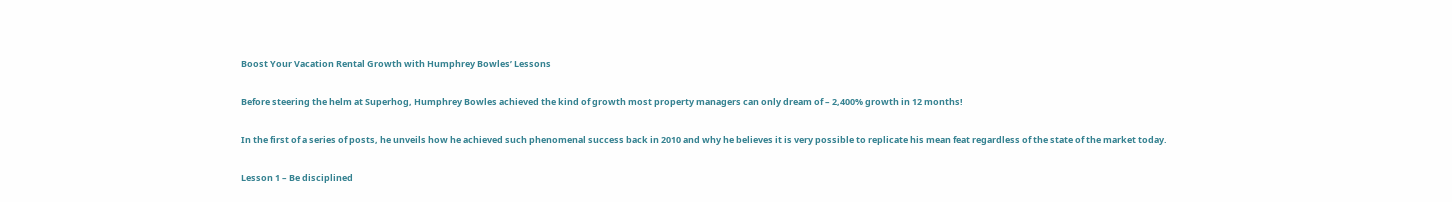Boost Your Vacation Rental Growth with Humphrey Bowles’ Lessons

Before steering the helm at Superhog, Humphrey Bowles achieved the kind of growth most property managers can only dream of – 2,400% growth in 12 months!

In the first of a series of posts, he unveils how he achieved such phenomenal success back in 2010 and why he believes it is very possible to replicate his mean feat regardless of the state of the market today.

Lesson 1 – Be disciplined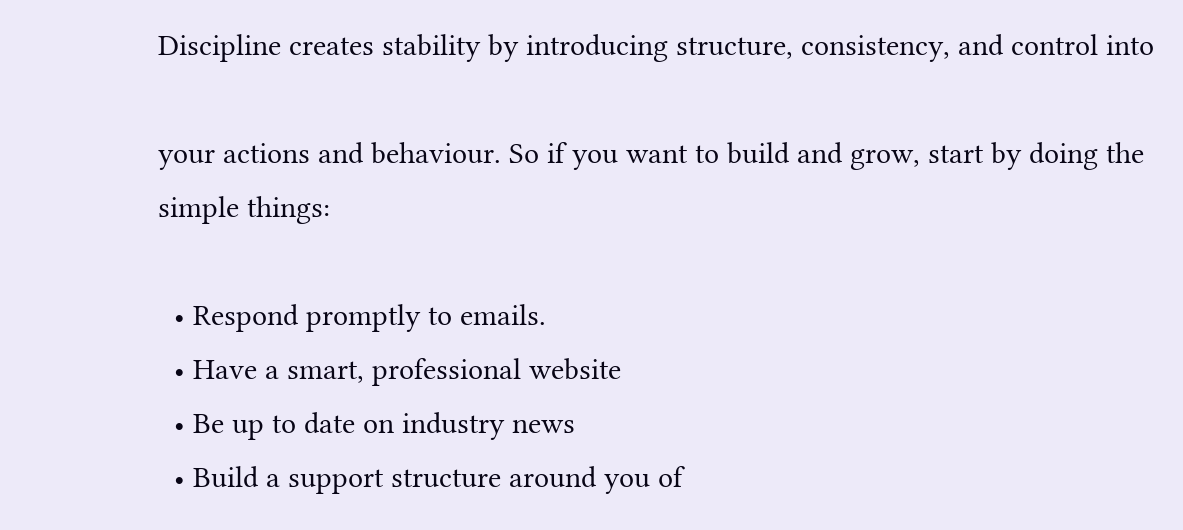Discipline creates stability by introducing structure, consistency, and control into

your actions and behaviour. So if you want to build and grow, start by doing the simple things:

  • Respond promptly to emails.
  • Have a smart, professional website
  • Be up to date on industry news
  • Build a support structure around you of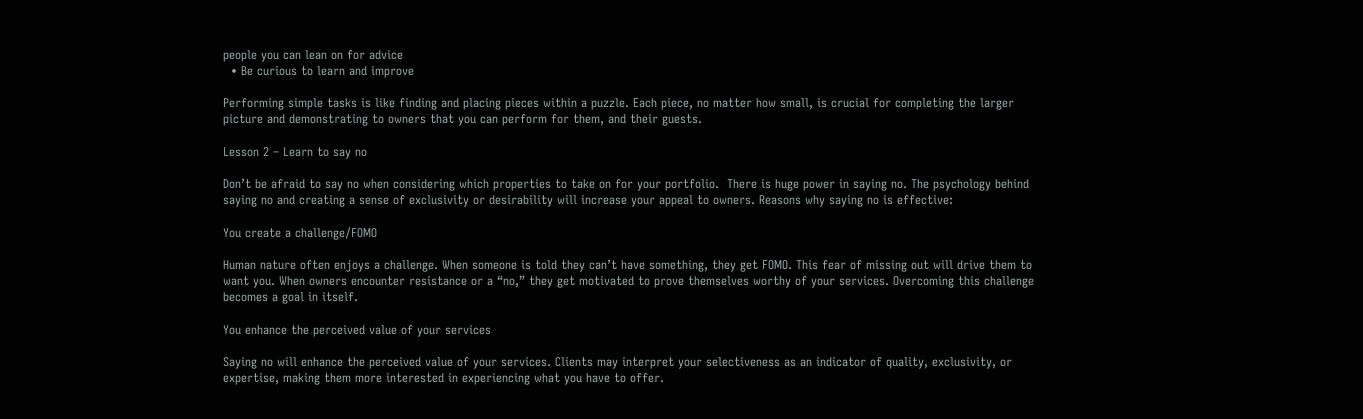people you can lean on for advice
  • Be curious to learn and improve

Performing simple tasks is like finding and placing pieces within a puzzle. Each piece, no matter how small, is crucial for completing the larger picture and demonstrating to owners that you can perform for them, and their guests.

Lesson 2 – Learn to say no

Don’t be afraid to say no when considering which properties to take on for your portfolio.  There is huge power in saying no. The psychology behind saying no and creating a sense of exclusivity or desirability will increase your appeal to owners. Reasons why saying no is effective:

You create a challenge/FOMO

Human nature often enjoys a challenge. When someone is told they can’t have something, they get FOMO. This fear of missing out will drive them to want you. When owners encounter resistance or a “no,” they get motivated to prove themselves worthy of your services. Overcoming this challenge becomes a goal in itself.

You enhance the perceived value of your services

Saying no will enhance the perceived value of your services. Clients may interpret your selectiveness as an indicator of quality, exclusivity, or expertise, making them more interested in experiencing what you have to offer.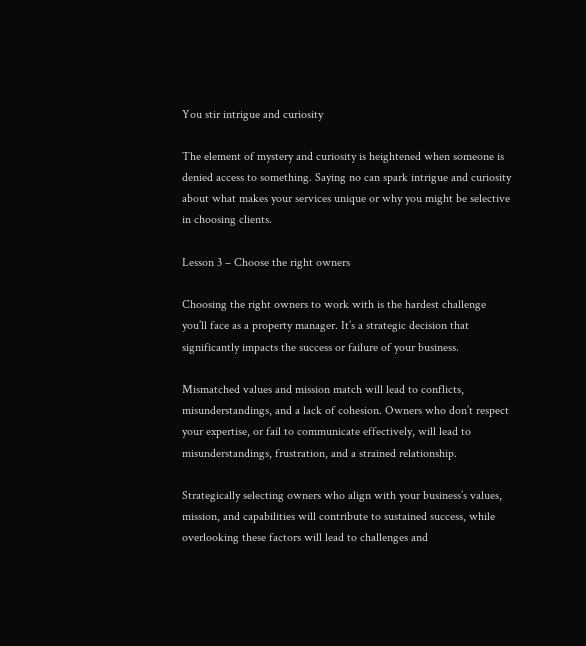You stir intrigue and curiosity

The element of mystery and curiosity is heightened when someone is denied access to something. Saying no can spark intrigue and curiosity about what makes your services unique or why you might be selective in choosing clients.

Lesson 3 – Choose the right owners

Choosing the right owners to work with is the hardest challenge you’ll face as a property manager. It’s a strategic decision that significantly impacts the success or failure of your business.

Mismatched values and mission match will lead to conflicts, misunderstandings, and a lack of cohesion. Owners who don’t respect your expertise, or fail to communicate effectively, will lead to misunderstandings, frustration, and a strained relationship.

Strategically selecting owners who align with your business’s values, mission, and capabilities will contribute to sustained success, while overlooking these factors will lead to challenges and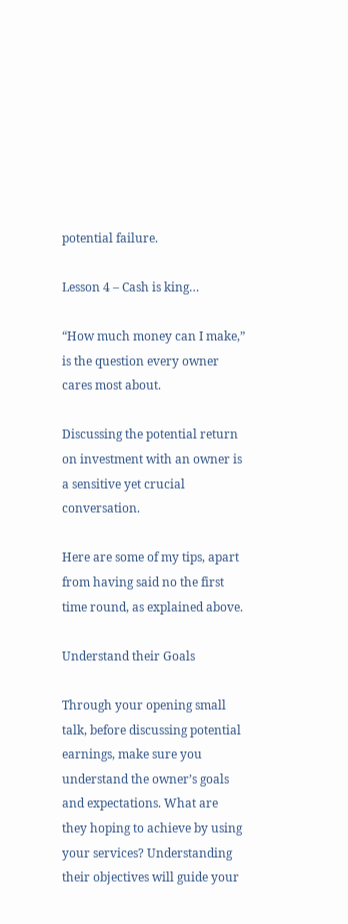potential failure.

Lesson 4 – Cash is king…

“How much money can I make,” is the question every owner cares most about.

Discussing the potential return on investment with an owner is a sensitive yet crucial conversation.

Here are some of my tips, apart from having said no the first time round, as explained above.

Understand their Goals

Through your opening small talk, before discussing potential earnings, make sure you understand the owner’s goals and expectations. What are they hoping to achieve by using your services? Understanding their objectives will guide your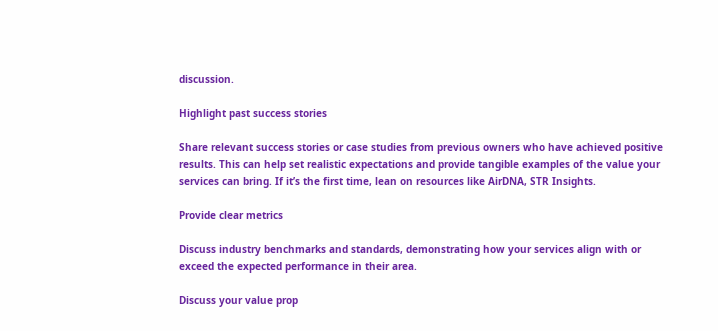discussion.

Highlight past success stories

Share relevant success stories or case studies from previous owners who have achieved positive results. This can help set realistic expectations and provide tangible examples of the value your services can bring. If it’s the first time, lean on resources like AirDNA, STR Insights.

Provide clear metrics

Discuss industry benchmarks and standards, demonstrating how your services align with or exceed the expected performance in their area.

Discuss your value prop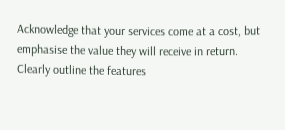Acknowledge that your services come at a cost, but emphasise the value they will receive in return. Clearly outline the features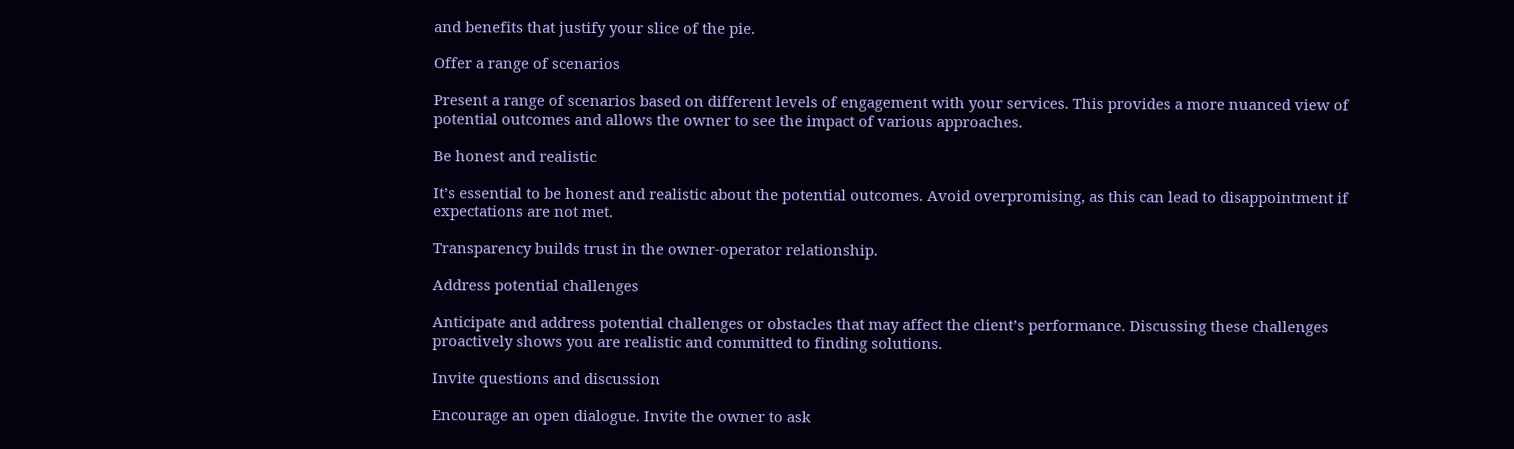and benefits that justify your slice of the pie.

Offer a range of scenarios

Present a range of scenarios based on different levels of engagement with your services. This provides a more nuanced view of potential outcomes and allows the owner to see the impact of various approaches.

Be honest and realistic

It’s essential to be honest and realistic about the potential outcomes. Avoid overpromising, as this can lead to disappointment if expectations are not met.

Transparency builds trust in the owner-operator relationship.

Address potential challenges

Anticipate and address potential challenges or obstacles that may affect the client’s performance. Discussing these challenges proactively shows you are realistic and committed to finding solutions.

Invite questions and discussion

Encourage an open dialogue. Invite the owner to ask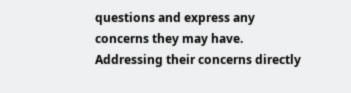questions and express any concerns they may have. Addressing their concerns directly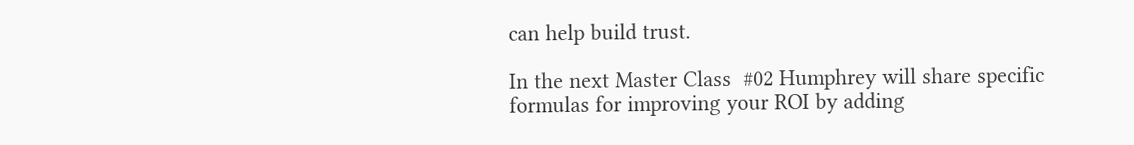can help build trust.

In the next Master Class  #02 Humphrey will share specific formulas for improving your ROI by adding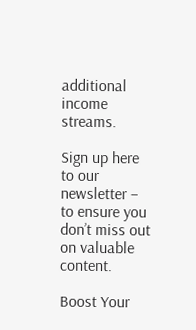additional income streams.

Sign up here to our newsletter – to ensure you don’t miss out on valuable content.

Boost Your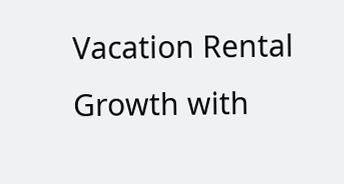Vacation Rental Growth with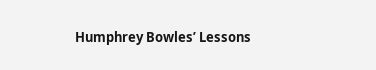Humphrey Bowles’ Lessons